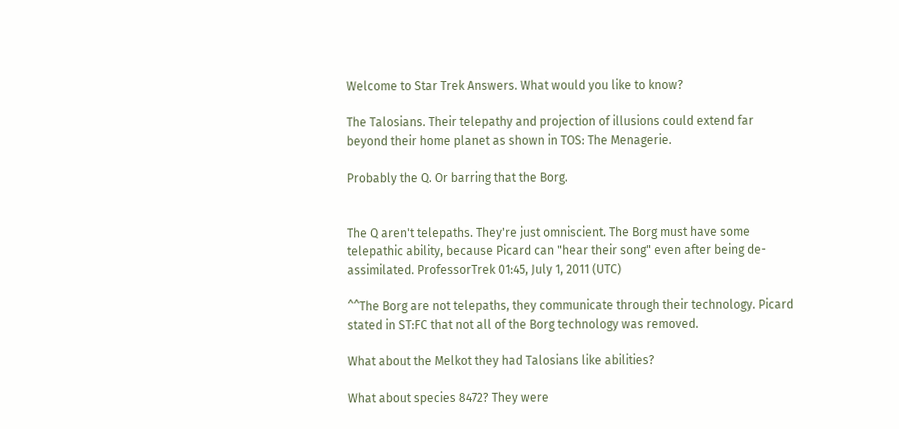Welcome to Star Trek Answers. What would you like to know?

The Talosians. Their telepathy and projection of illusions could extend far beyond their home planet as shown in TOS: The Menagerie.

Probably the Q. Or barring that the Borg.


The Q aren't telepaths. They're just omniscient. The Borg must have some telepathic ability, because Picard can "hear their song" even after being de-assimilated. ProfessorTrek 01:45, July 1, 2011 (UTC)

^^The Borg are not telepaths, they communicate through their technology. Picard stated in ST:FC that not all of the Borg technology was removed.

What about the Melkot they had Talosians like abilities?

What about species 8472? They were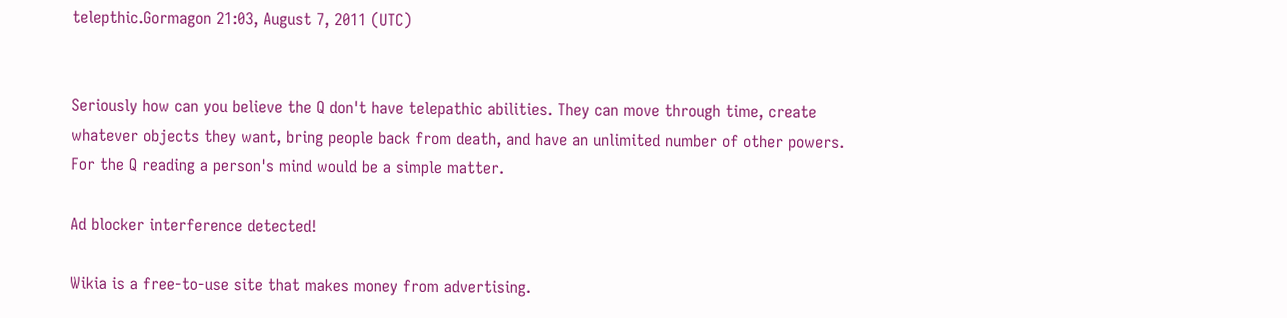telepthic.Gormagon 21:03, August 7, 2011 (UTC)


Seriously how can you believe the Q don't have telepathic abilities. They can move through time, create whatever objects they want, bring people back from death, and have an unlimited number of other powers. For the Q reading a person's mind would be a simple matter.

Ad blocker interference detected!

Wikia is a free-to-use site that makes money from advertising.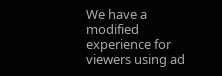We have a modified experience for viewers using ad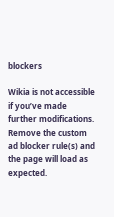blockers

Wikia is not accessible if you’ve made further modifications. Remove the custom ad blocker rule(s) and the page will load as expected.